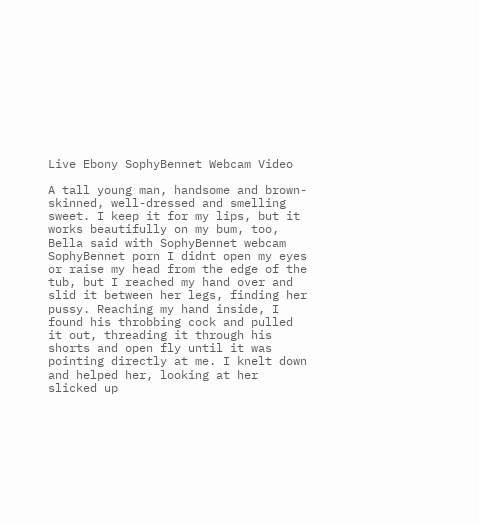Live Ebony SophyBennet Webcam Video

A tall young man, handsome and brown-skinned, well-dressed and smelling sweet. I keep it for my lips, but it works beautifully on my bum, too, Bella said with SophyBennet webcam SophyBennet porn I didnt open my eyes or raise my head from the edge of the tub, but I reached my hand over and slid it between her legs, finding her pussy. Reaching my hand inside, I found his throbbing cock and pulled it out, threading it through his shorts and open fly until it was pointing directly at me. I knelt down and helped her, looking at her slicked up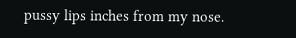pussy lips inches from my nose.